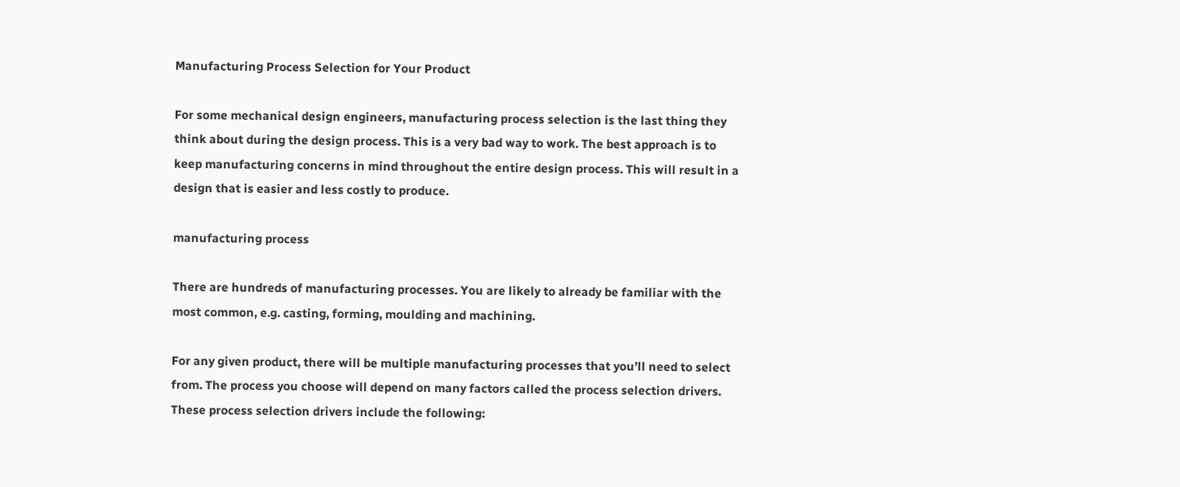Manufacturing Process Selection for Your Product

For some mechanical design engineers, manufacturing process selection is the last thing they think about during the design process. This is a very bad way to work. The best approach is to keep manufacturing concerns in mind throughout the entire design process. This will result in a design that is easier and less costly to produce.

manufacturing process

There are hundreds of manufacturing processes. You are likely to already be familiar with the most common, e.g. casting, forming, moulding and machining.

For any given product, there will be multiple manufacturing processes that you’ll need to select from. The process you choose will depend on many factors called the process selection drivers. These process selection drivers include the following: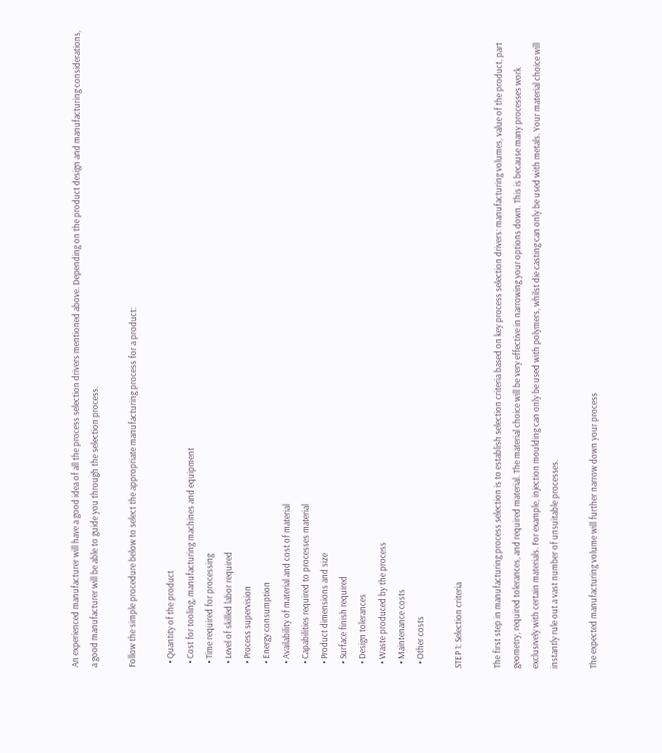An experienced manufacturer will have a good idea of all the process selection drivers mentioned above. Depending on the product design and manufacturing considerations, a good manufacturer will be able to guide you through the selection process.

Follow the simple procedure below to select the appropriate manufacturing process for a product:

  • Quantity of the product
  • Cost for tooling, manufacturing machines and equipment
  • Time required for processing
  • Level of skilled labor required
  • Process supervision
  • Energy consumption
  • Availability of material and cost of material
  • Capabilities required to processes material
  • Product dimensions and size
  • Surface finish required
  • Design tolerances
  • Waste produced by the process
  • Maintenance costs
  • Other costs

STEP 1: Selection criteria

The first step in manufacturing process selection is to establish selection criteria based on key process selection drivers: manufacturing volumes, value of the product, part geometry, required tolerances, and required material. The material choice will be very effective in narrowing your options down. This is because many processes work exclusively with certain materials. For example, injection moulding can only be used with polymers, whilst die casting can only be used with metals. Your material choice will instantly rule out a vast number of unsuitable processes.

The expected manufacturing volume will further narrow down your process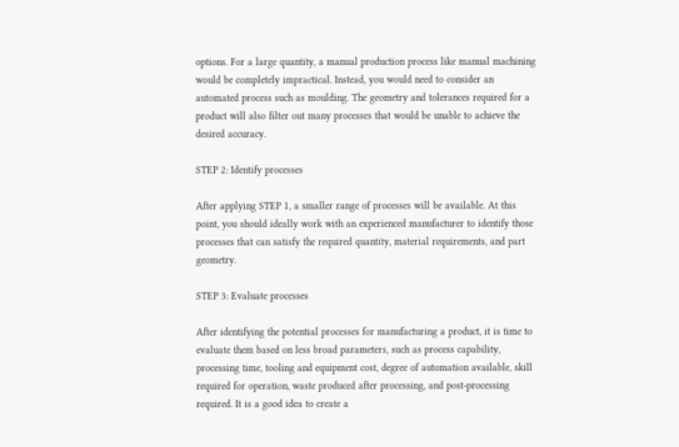options. For a large quantity, a manual production process like manual machining would be completely impractical. Instead, you would need to consider an automated process such as moulding. The geometry and tolerances required for a product will also filter out many processes that would be unable to achieve the desired accuracy.

STEP 2: Identify processes

After applying STEP 1, a smaller range of processes will be available. At this point, you should ideally work with an experienced manufacturer to identify those processes that can satisfy the required quantity, material requirements, and part geometry.

STEP 3: Evaluate processes

After identifying the potential processes for manufacturing a product, it is time to evaluate them based on less broad parameters, such as process capability, processing time, tooling and equipment cost, degree of automation available, skill required for operation, waste produced after processing, and post-processing required. It is a good idea to create a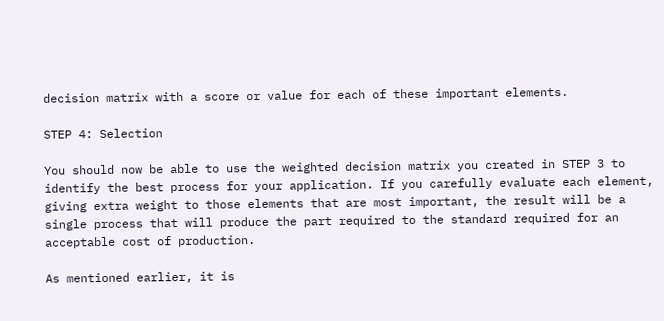decision matrix with a score or value for each of these important elements.

STEP 4: Selection

You should now be able to use the weighted decision matrix you created in STEP 3 to identify the best process for your application. If you carefully evaluate each element, giving extra weight to those elements that are most important, the result will be a single process that will produce the part required to the standard required for an acceptable cost of production.

As mentioned earlier, it is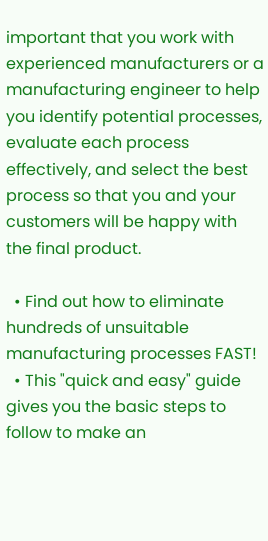important that you work with experienced manufacturers or a manufacturing engineer to help you identify potential processes, evaluate each process effectively, and select the best process so that you and your customers will be happy with the final product.

  • Find out how to eliminate hundreds of unsuitable manufacturing processes FAST!
  • This "quick and easy" guide gives you the basic steps to follow to make an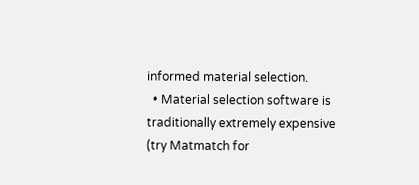informed material selection.
  • Material selection software is traditionally extremely expensive (try Matmatch for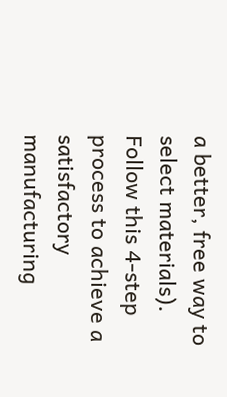a better, free way to select materials). Follow this 4-step process to achieve a satisfactory manufacturing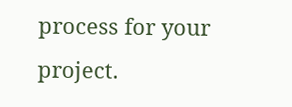process for your project.